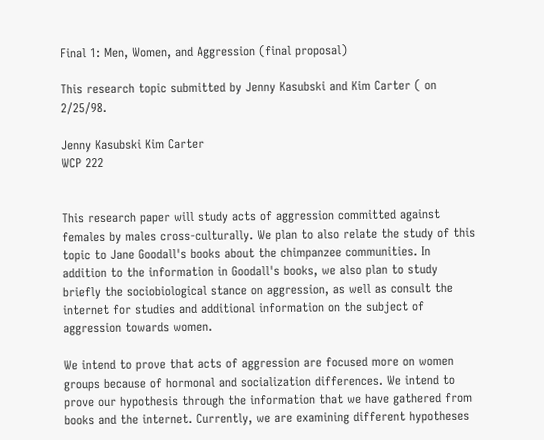Final 1: Men, Women, and Aggression (final proposal)

This research topic submitted by Jenny Kasubski and Kim Carter ( on 2/25/98.

Jenny Kasubski Kim Carter
WCP 222


This research paper will study acts of aggression committed against females by males cross-culturally. We plan to also relate the study of this topic to Jane Goodall's books about the chimpanzee communities. In addition to the information in Goodall's books, we also plan to study briefly the sociobiological stance on aggression, as well as consult the internet for studies and additional information on the subject of aggression towards women.

We intend to prove that acts of aggression are focused more on women groups because of hormonal and socialization differences. We intend to prove our hypothesis through the information that we have gathered from books and the internet. Currently, we are examining different hypotheses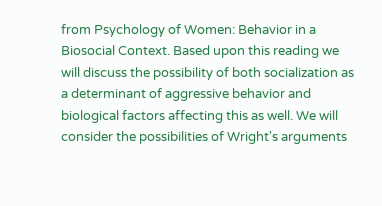from Psychology of Women: Behavior in a Biosocial Context. Based upon this reading we will discuss the possibility of both socialization as a determinant of aggressive behavior and biological factors affecting this as well. We will consider the possibilities of Wright's arguments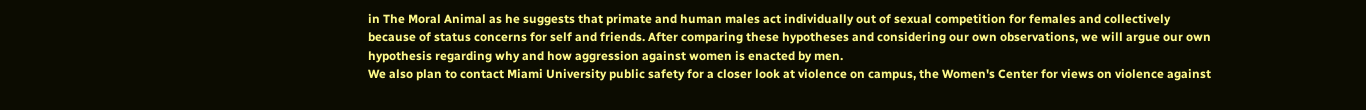in The Moral Animal as he suggests that primate and human males act individually out of sexual competition for females and collectively because of status concerns for self and friends. After comparing these hypotheses and considering our own observations, we will argue our own hypothesis regarding why and how aggression against women is enacted by men.
We also plan to contact Miami University public safety for a closer look at violence on campus, the Women's Center for views on violence against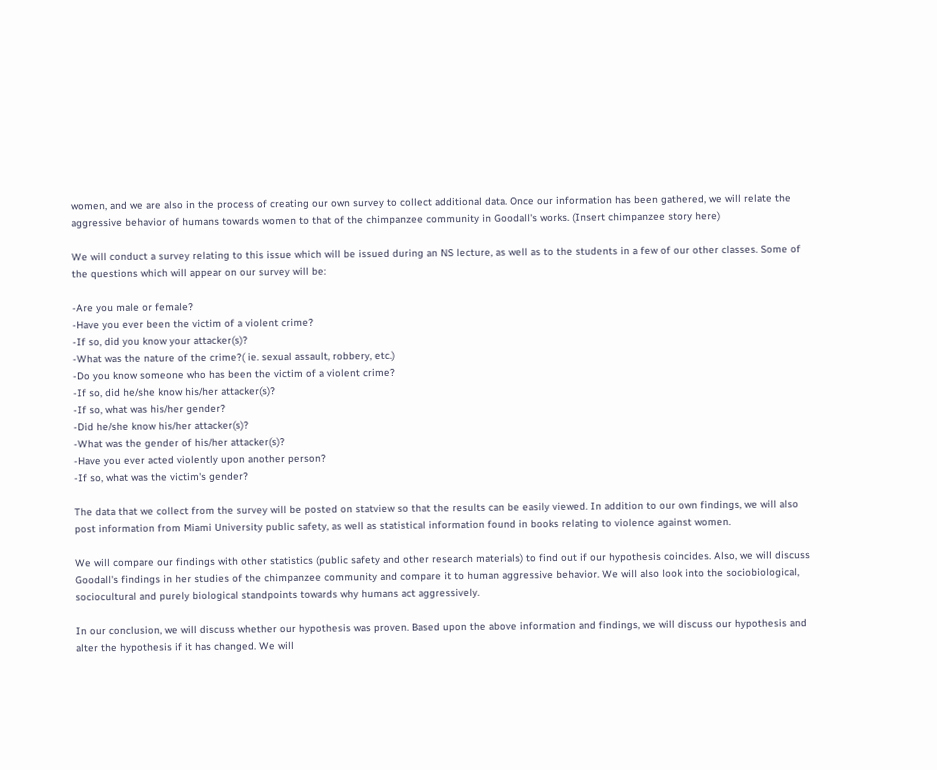women, and we are also in the process of creating our own survey to collect additional data. Once our information has been gathered, we will relate the aggressive behavior of humans towards women to that of the chimpanzee community in Goodall's works. (Insert chimpanzee story here)

We will conduct a survey relating to this issue which will be issued during an NS lecture, as well as to the students in a few of our other classes. Some of the questions which will appear on our survey will be:

-Are you male or female?
-Have you ever been the victim of a violent crime?
-If so, did you know your attacker(s)?
-What was the nature of the crime?( ie. sexual assault, robbery, etc.)
-Do you know someone who has been the victim of a violent crime?
-If so, did he/she know his/her attacker(s)?
-If so, what was his/her gender?
-Did he/she know his/her attacker(s)?
-What was the gender of his/her attacker(s)?
-Have you ever acted violently upon another person?
-If so, what was the victim's gender?

The data that we collect from the survey will be posted on statview so that the results can be easily viewed. In addition to our own findings, we will also post information from Miami University public safety, as well as statistical information found in books relating to violence against women.

We will compare our findings with other statistics (public safety and other research materials) to find out if our hypothesis coincides. Also, we will discuss Goodall's findings in her studies of the chimpanzee community and compare it to human aggressive behavior. We will also look into the sociobiological, sociocultural and purely biological standpoints towards why humans act aggressively.

In our conclusion, we will discuss whether our hypothesis was proven. Based upon the above information and findings, we will discuss our hypothesis and alter the hypothesis if it has changed. We will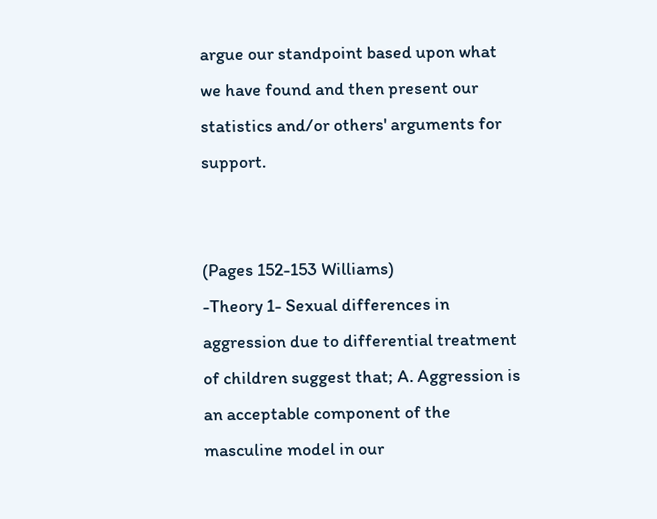argue our standpoint based upon what we have found and then present our statistics and/or others' arguments for support.


(Pages 152-153 Williams)
-Theory 1- Sexual differences in aggression due to differential treatment of children suggest that; A. Aggression is an acceptable component of the masculine model in our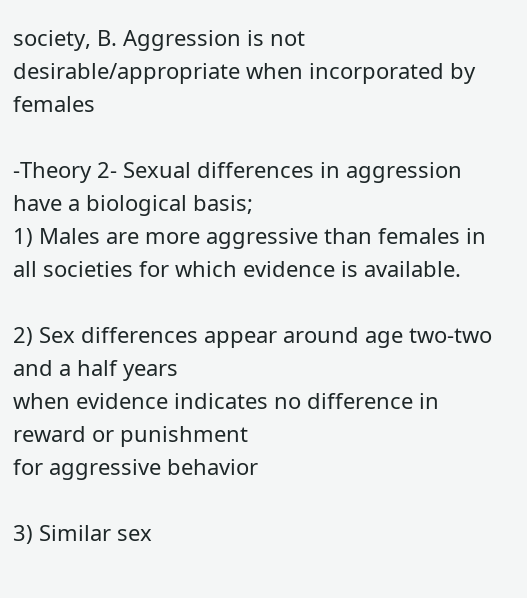society, B. Aggression is not desirable/appropriate when incorporated by females

-Theory 2- Sexual differences in aggression have a biological basis;
1) Males are more aggressive than females in all societies for which evidence is available.

2) Sex differences appear around age two-two and a half years
when evidence indicates no difference in reward or punishment
for aggressive behavior

3) Similar sex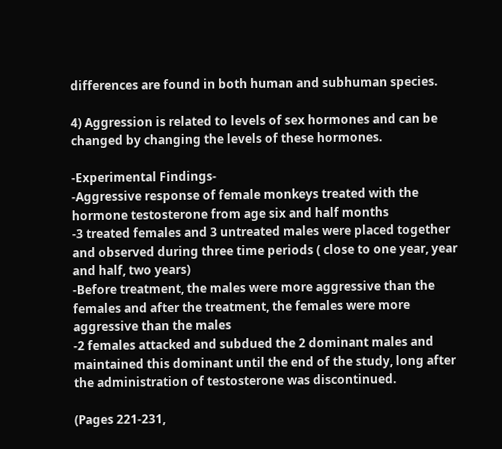differences are found in both human and subhuman species.

4) Aggression is related to levels of sex hormones and can be changed by changing the levels of these hormones.

-Experimental Findings-
-Aggressive response of female monkeys treated with the hormone testosterone from age six and half months
-3 treated females and 3 untreated males were placed together and observed during three time periods ( close to one year, year and half, two years)
-Before treatment, the males were more aggressive than the females and after the treatment, the females were more aggressive than the males
-2 females attacked and subdued the 2 dominant males and maintained this dominant until the end of the study, long after the administration of testosterone was discontinued.

(Pages 221-231,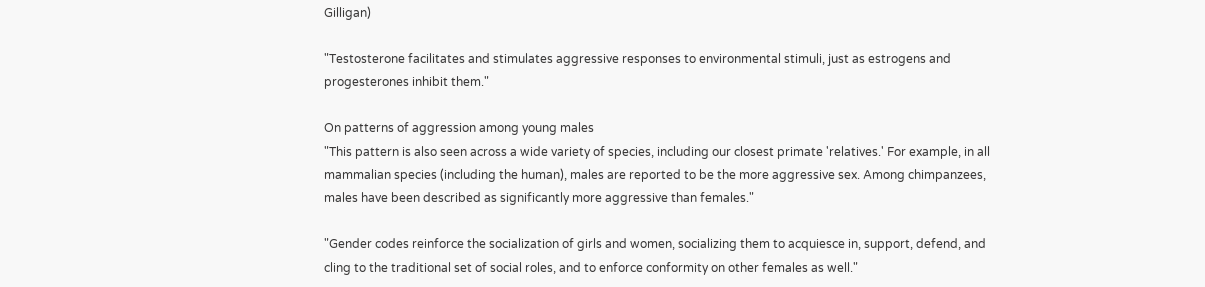Gilligan)

"Testosterone facilitates and stimulates aggressive responses to environmental stimuli, just as estrogens and progesterones inhibit them."

On patterns of aggression among young males
"This pattern is also seen across a wide variety of species, including our closest primate 'relatives.' For example, in all mammalian species (including the human), males are reported to be the more aggressive sex. Among chimpanzees, males have been described as significantly more aggressive than females."

"Gender codes reinforce the socialization of girls and women, socializing them to acquiesce in, support, defend, and cling to the traditional set of social roles, and to enforce conformity on other females as well."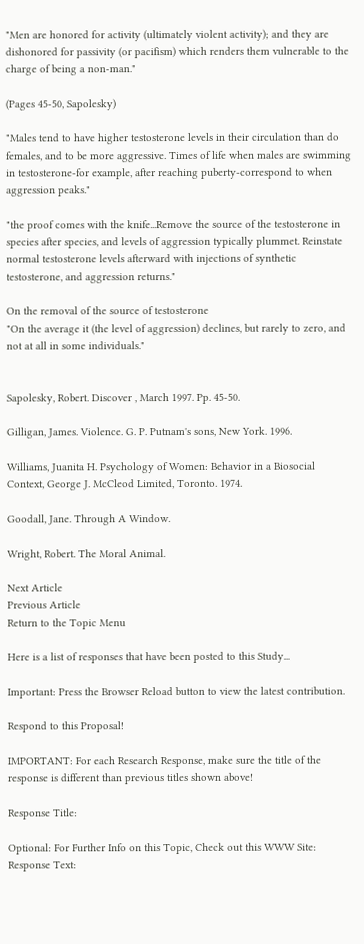"Men are honored for activity (ultimately violent activity); and they are dishonored for passivity (or pacifism) which renders them vulnerable to the charge of being a non-man."

(Pages 45-50, Sapolesky)

"Males tend to have higher testosterone levels in their circulation than do females, and to be more aggressive. Times of life when males are swimming in testosterone-for example, after reaching puberty-correspond to when aggression peaks."

"the proof comes with the knife...Remove the source of the testosterone in species after species, and levels of aggression typically plummet. Reinstate normal testosterone levels afterward with injections of synthetic testosterone, and aggression returns."

On the removal of the source of testosterone
"On the average it (the level of aggression) declines, but rarely to zero, and not at all in some individuals."


Sapolesky, Robert. Discover , March 1997. Pp. 45-50.

Gilligan, James. Violence. G. P. Putnam's sons, New York. 1996.

Williams, Juanita H. Psychology of Women: Behavior in a Biosocial Context, George J. McCleod Limited, Toronto. 1974.

Goodall, Jane. Through A Window.

Wright, Robert. The Moral Animal.

Next Article
Previous Article
Return to the Topic Menu

Here is a list of responses that have been posted to this Study...

Important: Press the Browser Reload button to view the latest contribution.

Respond to this Proposal!

IMPORTANT: For each Research Response, make sure the title of the response is different than previous titles shown above!

Response Title:

Optional: For Further Info on this Topic, Check out this WWW Site:
Response Text: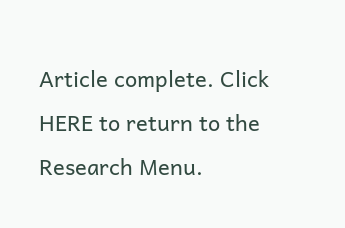Article complete. Click HERE to return to the Research Menu.